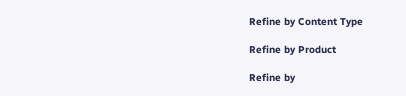Refine by Content Type

Refine by Product

Refine by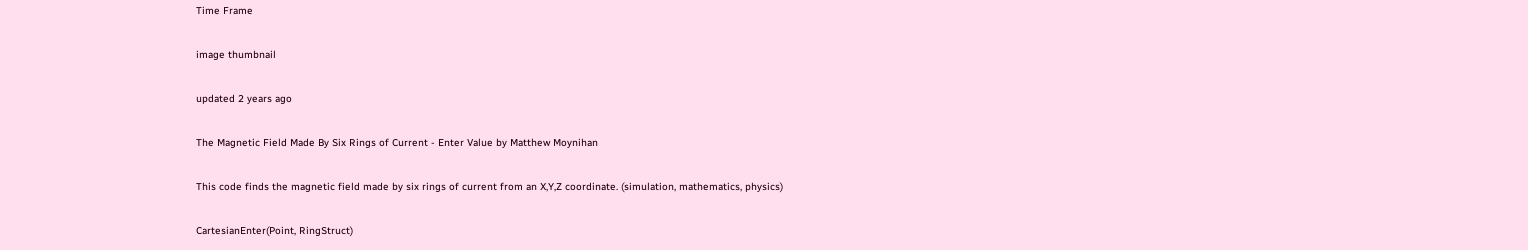Time Frame

image thumbnail

updated 2 years ago

The Magnetic Field Made By Six Rings of Current - Enter Value by Matthew Moynihan

This code finds the magnetic field made by six rings of current from an X,Y,Z coordinate. (simulation, mathematics, physics)

CartesianEnter(Point, RingStruct)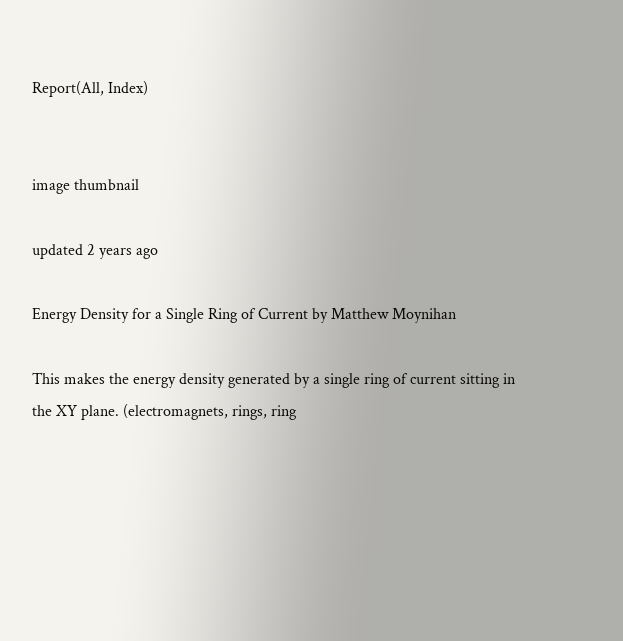Report(All, Index)


image thumbnail

updated 2 years ago

Energy Density for a Single Ring of Current by Matthew Moynihan

This makes the energy density generated by a single ring of current sitting in the XY plane. (electromagnets, rings, ring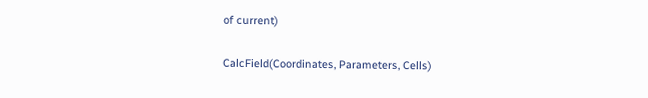of current)

CalcField(Coordinates, Parameters, Cells)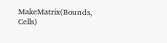MakeMatrix(Bounds, Cells)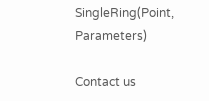SingleRing(Point, Parameters)

Contact us